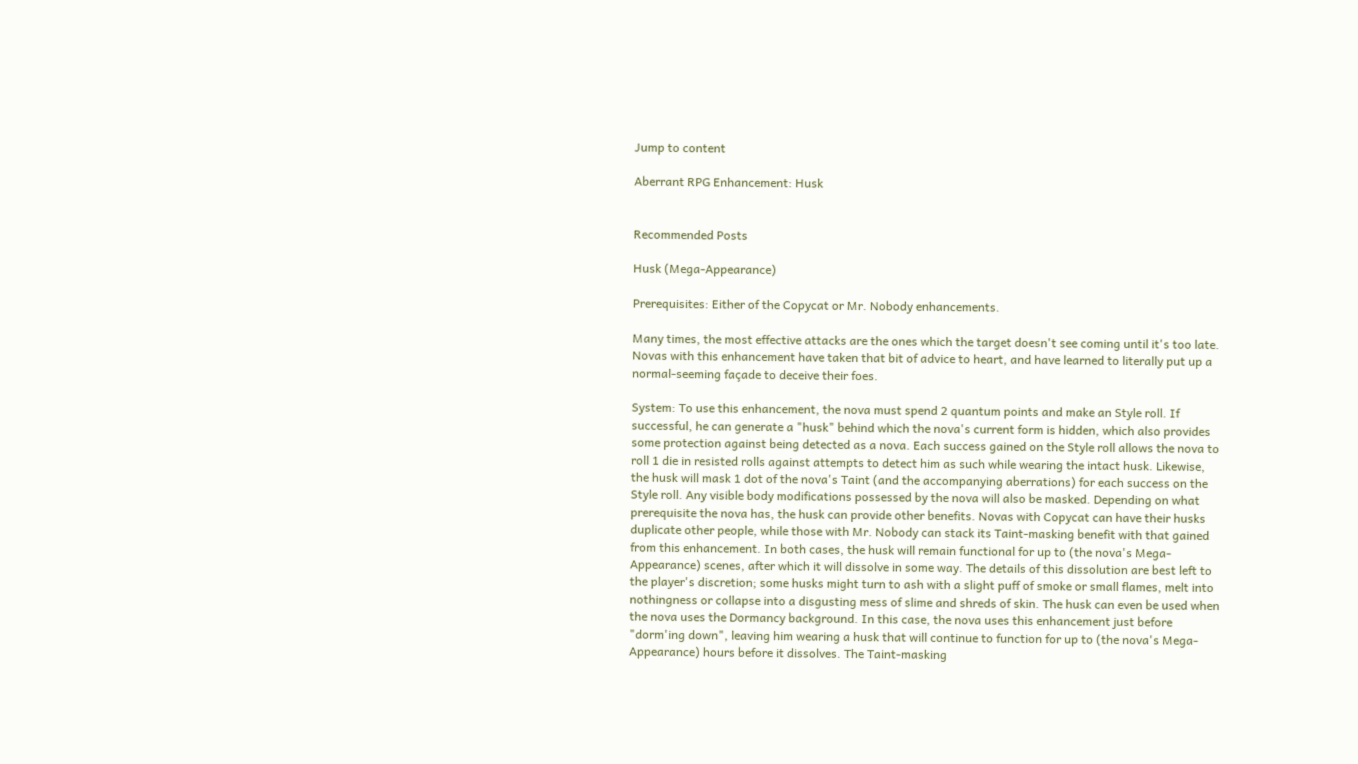Jump to content

Aberrant RPG Enhancement: Husk


Recommended Posts

Husk (Mega-Appearance)

Prerequisites: Either of the Copycat or Mr. Nobody enhancements.

Many times, the most effective attacks are the ones which the target doesn't see coming until it's too late. Novas with this enhancement have taken that bit of advice to heart, and have learned to literally put up a normal-seeming façade to deceive their foes.

System: To use this enhancement, the nova must spend 2 quantum points and make an Style roll. If successful, he can generate a "husk" behind which the nova's current form is hidden, which also provides some protection against being detected as a nova. Each success gained on the Style roll allows the nova to roll 1 die in resisted rolls against attempts to detect him as such while wearing the intact husk. Likewise, the husk will mask 1 dot of the nova's Taint (and the accompanying aberrations) for each success on the Style roll. Any visible body modifications possessed by the nova will also be masked. Depending on what prerequisite the nova has, the husk can provide other benefits. Novas with Copycat can have their husks duplicate other people, while those with Mr. Nobody can stack its Taint-masking benefit with that gained from this enhancement. In both cases, the husk will remain functional for up to (the nova's Mega- Appearance) scenes, after which it will dissolve in some way. The details of this dissolution are best left to the player's discretion; some husks might turn to ash with a slight puff of smoke or small flames, melt into nothingness or collapse into a disgusting mess of slime and shreds of skin. The husk can even be used when the nova uses the Dormancy background. In this case, the nova uses this enhancement just before "dorm'ing down", leaving him wearing a husk that will continue to function for up to (the nova's Mega-Appearance) hours before it dissolves. The Taint-masking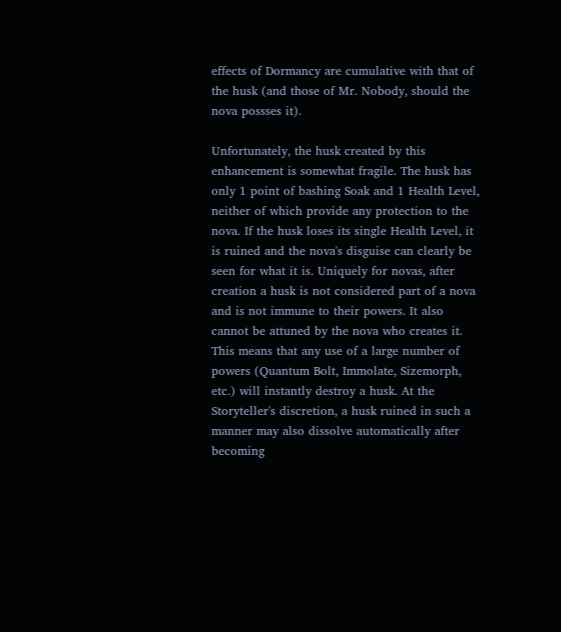effects of Dormancy are cumulative with that of the husk (and those of Mr. Nobody, should the nova possses it).

Unfortunately, the husk created by this enhancement is somewhat fragile. The husk has only 1 point of bashing Soak and 1 Health Level, neither of which provide any protection to the nova. If the husk loses its single Health Level, it is ruined and the nova's disguise can clearly be seen for what it is. Uniquely for novas, after creation a husk is not considered part of a nova and is not immune to their powers. It also cannot be attuned by the nova who creates it. This means that any use of a large number of powers (Quantum Bolt, Immolate, Sizemorph, etc.) will instantly destroy a husk. At the Storyteller's discretion, a husk ruined in such a manner may also dissolve automatically after becoming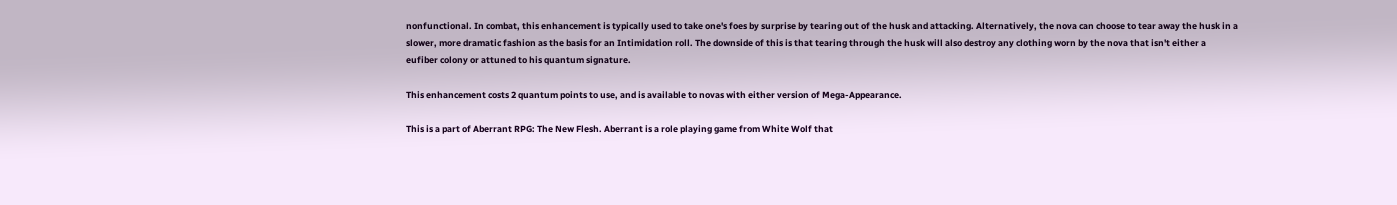nonfunctional. In combat, this enhancement is typically used to take one's foes by surprise by tearing out of the husk and attacking. Alternatively, the nova can choose to tear away the husk in a slower, more dramatic fashion as the basis for an Intimidation roll. The downside of this is that tearing through the husk will also destroy any clothing worn by the nova that isn't either a eufiber colony or attuned to his quantum signature.

This enhancement costs 2 quantum points to use, and is available to novas with either version of Mega-Appearance.

This is a part of Aberrant RPG: The New Flesh. Aberrant is a role playing game from White Wolf that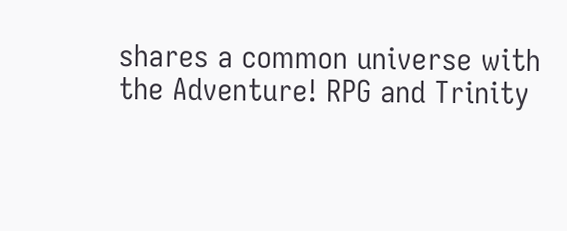shares a common universe with the Adventure! RPG and Trinity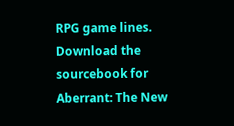RPG game lines. Download the sourcebook for Aberrant: The New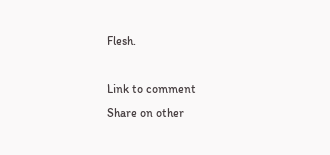Flesh.

Link to comment
Share on other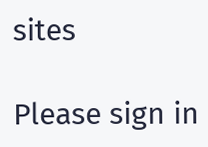sites

Please sign in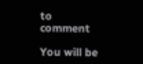to comment

You will be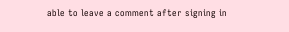able to leave a comment after signing in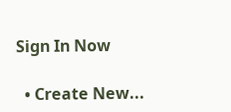Sign In Now

  • Create New...